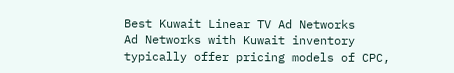Best Kuwait Linear TV Ad Networks
Ad Networks with Kuwait inventory typically offer pricing models of CPC,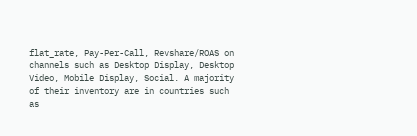flat_rate, Pay-Per-Call, Revshare/ROAS on channels such as Desktop Display, Desktop Video, Mobile Display, Social. A majority of their inventory are in countries such as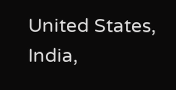United States, India,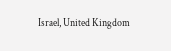Israel, United Kingdom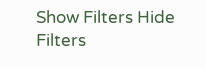Show Filters Hide Filters